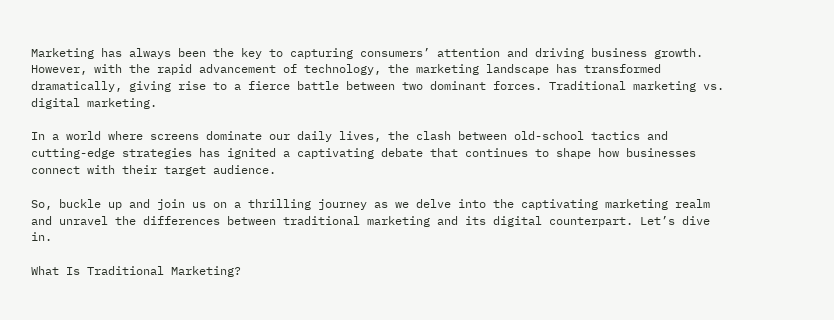Marketing has always been the key to capturing consumers’ attention and driving business growth. However, with the rapid advancement of technology, the marketing landscape has transformed dramatically, giving rise to a fierce battle between two dominant forces. Traditional marketing vs. digital marketing.

In a world where screens dominate our daily lives, the clash between old-school tactics and cutting-edge strategies has ignited a captivating debate that continues to shape how businesses connect with their target audience.

So, buckle up and join us on a thrilling journey as we delve into the captivating marketing realm and unravel the differences between traditional marketing and its digital counterpart. Let’s dive in.

What Is Traditional Marketing?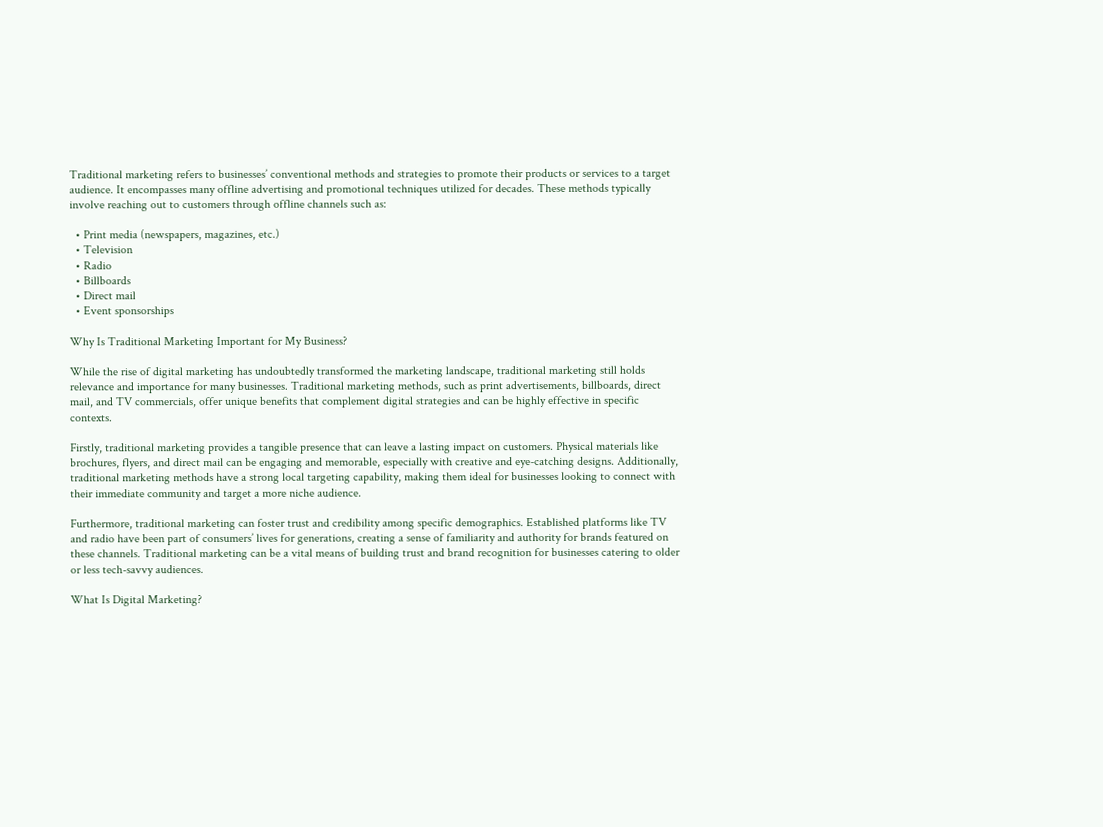Traditional marketing refers to businesses’ conventional methods and strategies to promote their products or services to a target audience. It encompasses many offline advertising and promotional techniques utilized for decades. These methods typically involve reaching out to customers through offline channels such as:

  • Print media (newspapers, magazines, etc.)
  • Television
  • Radio
  • Billboards
  • Direct mail
  • Event sponsorships

Why Is Traditional Marketing Important for My Business?

While the rise of digital marketing has undoubtedly transformed the marketing landscape, traditional marketing still holds relevance and importance for many businesses. Traditional marketing methods, such as print advertisements, billboards, direct mail, and TV commercials, offer unique benefits that complement digital strategies and can be highly effective in specific contexts.

Firstly, traditional marketing provides a tangible presence that can leave a lasting impact on customers. Physical materials like brochures, flyers, and direct mail can be engaging and memorable, especially with creative and eye-catching designs. Additionally, traditional marketing methods have a strong local targeting capability, making them ideal for businesses looking to connect with their immediate community and target a more niche audience.

Furthermore, traditional marketing can foster trust and credibility among specific demographics. Established platforms like TV and radio have been part of consumers’ lives for generations, creating a sense of familiarity and authority for brands featured on these channels. Traditional marketing can be a vital means of building trust and brand recognition for businesses catering to older or less tech-savvy audiences.

What Is Digital Marketing?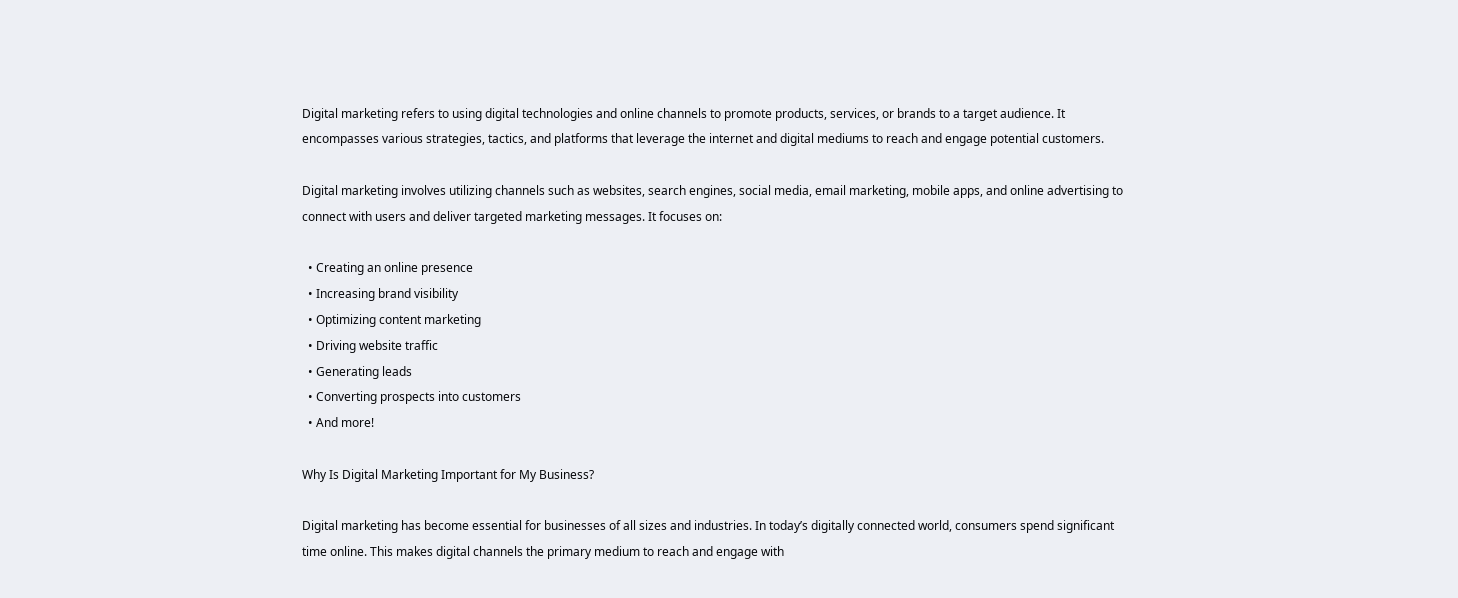Digital marketing refers to using digital technologies and online channels to promote products, services, or brands to a target audience. It encompasses various strategies, tactics, and platforms that leverage the internet and digital mediums to reach and engage potential customers.

Digital marketing involves utilizing channels such as websites, search engines, social media, email marketing, mobile apps, and online advertising to connect with users and deliver targeted marketing messages. It focuses on:

  • Creating an online presence
  • Increasing brand visibility
  • Optimizing content marketing
  • Driving website traffic
  • Generating leads
  • Converting prospects into customers
  • And more!

Why Is Digital Marketing Important for My Business?

Digital marketing has become essential for businesses of all sizes and industries. In today’s digitally connected world, consumers spend significant time online. This makes digital channels the primary medium to reach and engage with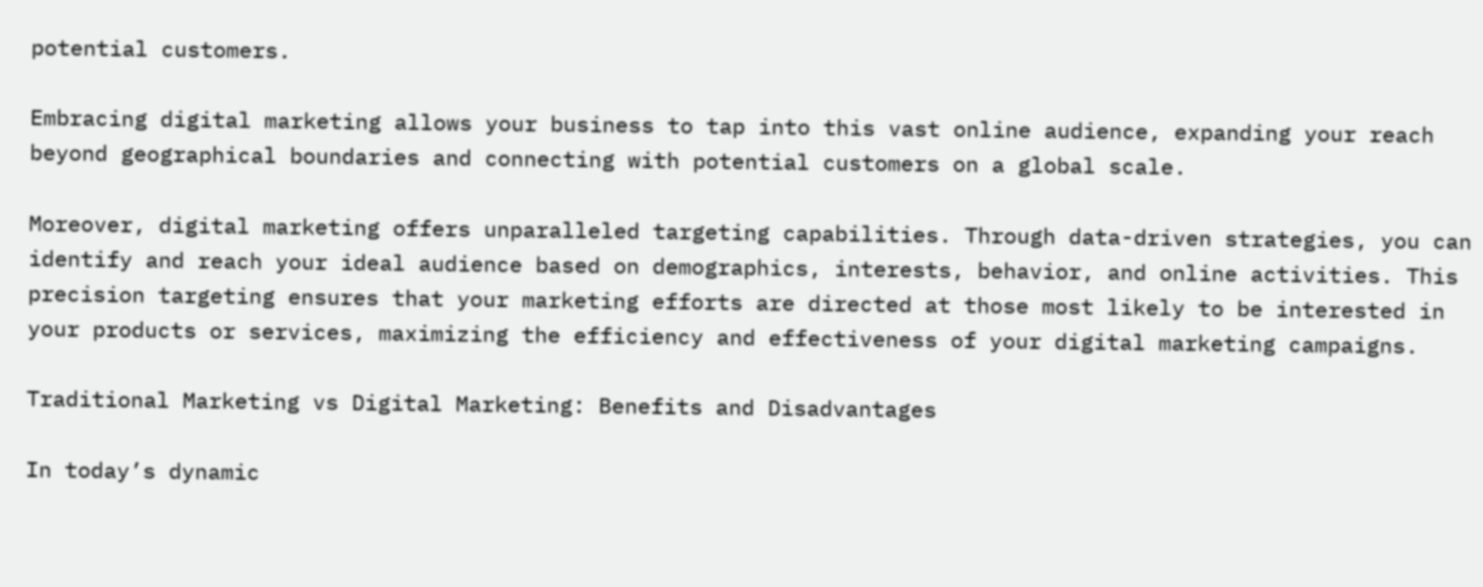potential customers.

Embracing digital marketing allows your business to tap into this vast online audience, expanding your reach beyond geographical boundaries and connecting with potential customers on a global scale.

Moreover, digital marketing offers unparalleled targeting capabilities. Through data-driven strategies, you can identify and reach your ideal audience based on demographics, interests, behavior, and online activities. This precision targeting ensures that your marketing efforts are directed at those most likely to be interested in your products or services, maximizing the efficiency and effectiveness of your digital marketing campaigns.

Traditional Marketing vs Digital Marketing: Benefits and Disadvantages

In today’s dynamic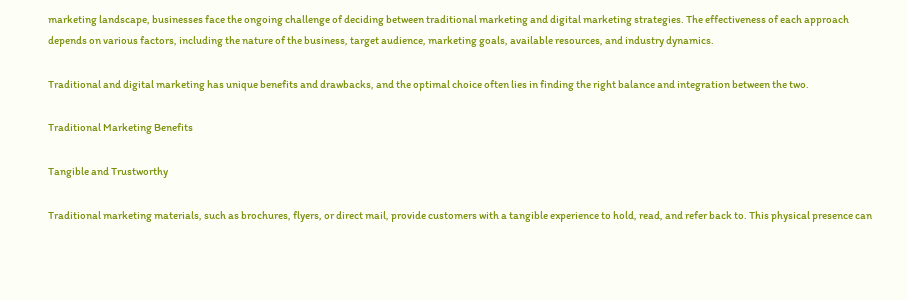marketing landscape, businesses face the ongoing challenge of deciding between traditional marketing and digital marketing strategies. The effectiveness of each approach depends on various factors, including the nature of the business, target audience, marketing goals, available resources, and industry dynamics.

Traditional and digital marketing has unique benefits and drawbacks, and the optimal choice often lies in finding the right balance and integration between the two.

Traditional Marketing Benefits

Tangible and Trustworthy

Traditional marketing materials, such as brochures, flyers, or direct mail, provide customers with a tangible experience to hold, read, and refer back to. This physical presence can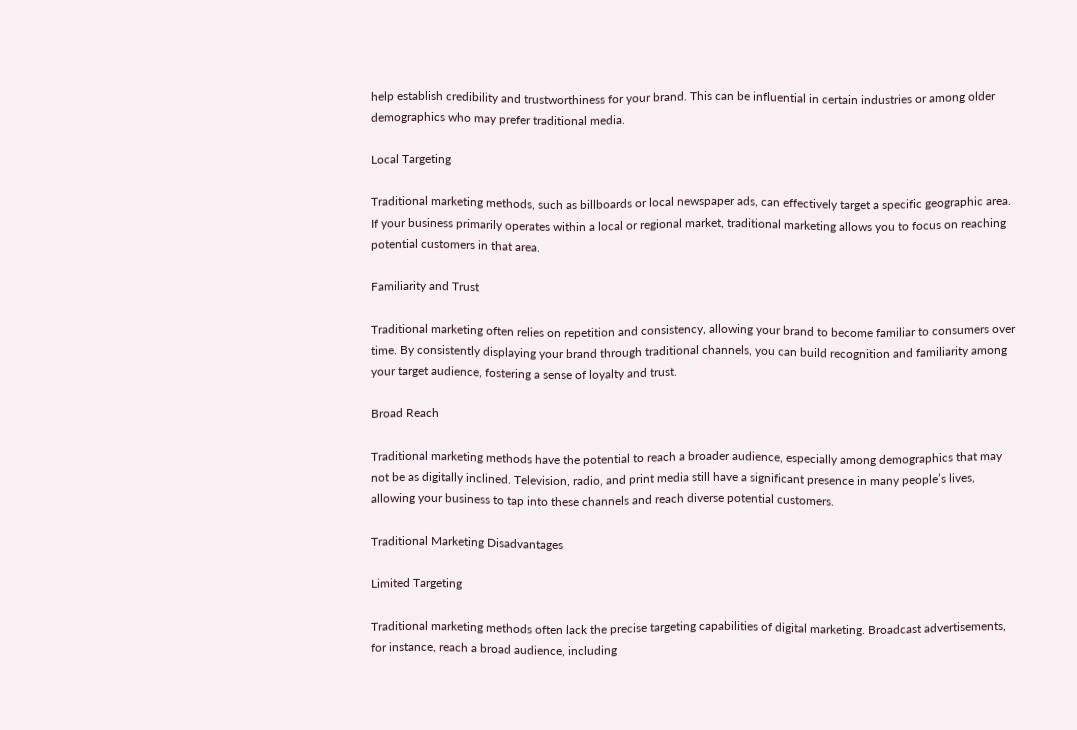help establish credibility and trustworthiness for your brand. This can be influential in certain industries or among older demographics who may prefer traditional media.

Local Targeting

Traditional marketing methods, such as billboards or local newspaper ads, can effectively target a specific geographic area. If your business primarily operates within a local or regional market, traditional marketing allows you to focus on reaching potential customers in that area.

Familiarity and Trust

Traditional marketing often relies on repetition and consistency, allowing your brand to become familiar to consumers over time. By consistently displaying your brand through traditional channels, you can build recognition and familiarity among your target audience, fostering a sense of loyalty and trust.

Broad Reach

Traditional marketing methods have the potential to reach a broader audience, especially among demographics that may not be as digitally inclined. Television, radio, and print media still have a significant presence in many people’s lives, allowing your business to tap into these channels and reach diverse potential customers.

Traditional Marketing Disadvantages

Limited Targeting

Traditional marketing methods often lack the precise targeting capabilities of digital marketing. Broadcast advertisements, for instance, reach a broad audience, including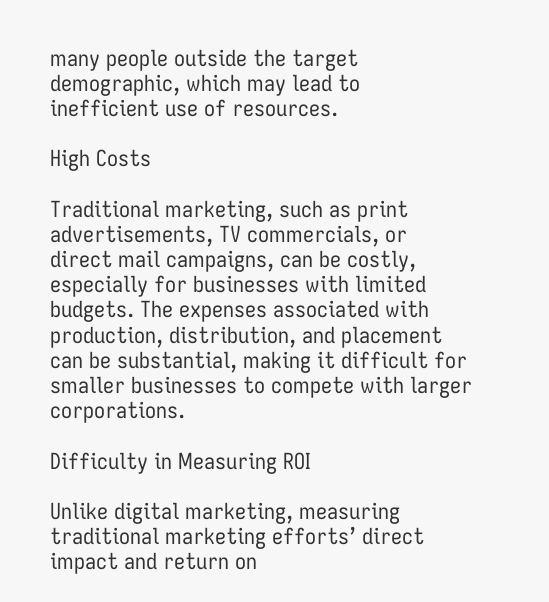many people outside the target demographic, which may lead to inefficient use of resources.

High Costs

Traditional marketing, such as print advertisements, TV commercials, or direct mail campaigns, can be costly, especially for businesses with limited budgets. The expenses associated with production, distribution, and placement can be substantial, making it difficult for smaller businesses to compete with larger corporations.

Difficulty in Measuring ROI

Unlike digital marketing, measuring traditional marketing efforts’ direct impact and return on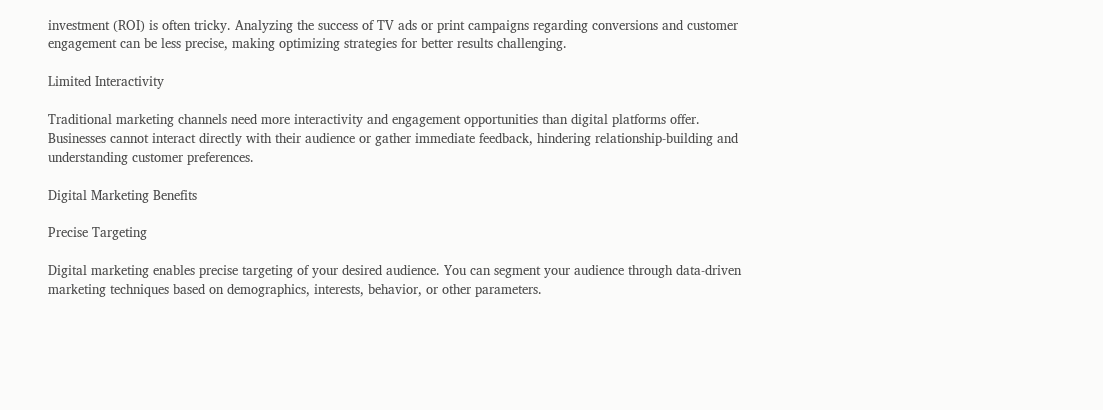investment (ROI) is often tricky. Analyzing the success of TV ads or print campaigns regarding conversions and customer engagement can be less precise, making optimizing strategies for better results challenging.

Limited Interactivity

Traditional marketing channels need more interactivity and engagement opportunities than digital platforms offer. Businesses cannot interact directly with their audience or gather immediate feedback, hindering relationship-building and understanding customer preferences.

Digital Marketing Benefits

Precise Targeting

Digital marketing enables precise targeting of your desired audience. You can segment your audience through data-driven marketing techniques based on demographics, interests, behavior, or other parameters.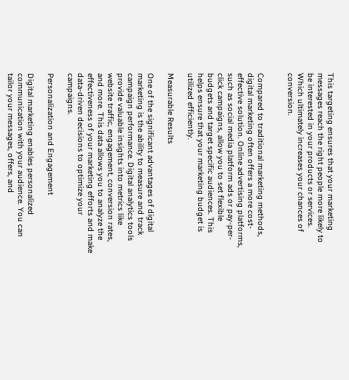This targeting ensures that your marketing messages reach the right people more likely to be interested in your products or services. Which ultimately increases your chances of conversion.


Compared to traditional marketing methods, digital marketing often offers a more cost-effective solution. Online advertising platforms, such as social media platform ads or pay-per-click campaigns, allow you to set flexible budgets and target specific audiences. This helps ensure that your marketing budget is utilized efficiently.

Measurable Results

One of the significant advantages of digital marketing is the ability to measure and track campaign performance. Digital analytics tools provide valuable insights into metrics like website traffic, engagement, conversion rates, and more. This data allows you to analyze the effectiveness of your marketing efforts and make data-driven decisions to optimize your campaigns.

Personalization and Engagement

Digital marketing enables personalized communication with your audience. You can tailor your messages, offers, and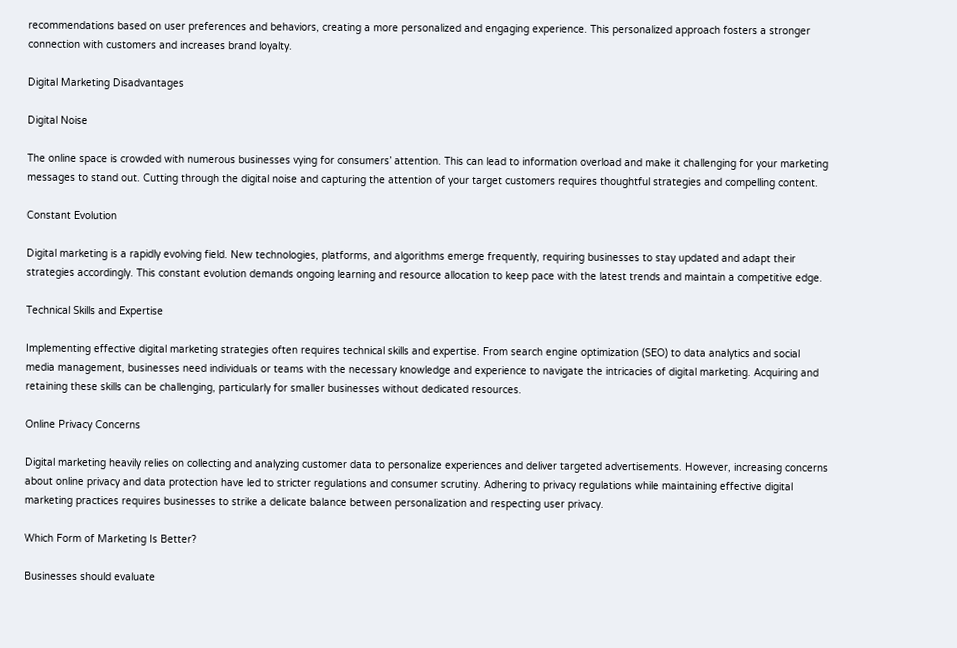recommendations based on user preferences and behaviors, creating a more personalized and engaging experience. This personalized approach fosters a stronger connection with customers and increases brand loyalty.

Digital Marketing Disadvantages

Digital Noise

The online space is crowded with numerous businesses vying for consumers’ attention. This can lead to information overload and make it challenging for your marketing messages to stand out. Cutting through the digital noise and capturing the attention of your target customers requires thoughtful strategies and compelling content.

Constant Evolution

Digital marketing is a rapidly evolving field. New technologies, platforms, and algorithms emerge frequently, requiring businesses to stay updated and adapt their strategies accordingly. This constant evolution demands ongoing learning and resource allocation to keep pace with the latest trends and maintain a competitive edge.

Technical Skills and Expertise

Implementing effective digital marketing strategies often requires technical skills and expertise. From search engine optimization (SEO) to data analytics and social media management, businesses need individuals or teams with the necessary knowledge and experience to navigate the intricacies of digital marketing. Acquiring and retaining these skills can be challenging, particularly for smaller businesses without dedicated resources.

Online Privacy Concerns

Digital marketing heavily relies on collecting and analyzing customer data to personalize experiences and deliver targeted advertisements. However, increasing concerns about online privacy and data protection have led to stricter regulations and consumer scrutiny. Adhering to privacy regulations while maintaining effective digital marketing practices requires businesses to strike a delicate balance between personalization and respecting user privacy.

Which Form of Marketing Is Better?

Businesses should evaluate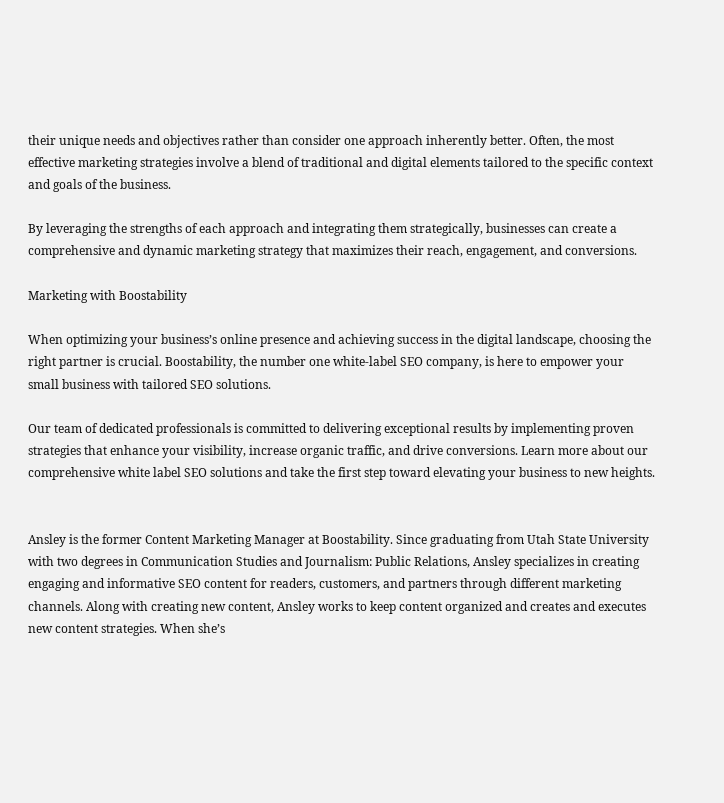their unique needs and objectives rather than consider one approach inherently better. Often, the most effective marketing strategies involve a blend of traditional and digital elements tailored to the specific context and goals of the business.

By leveraging the strengths of each approach and integrating them strategically, businesses can create a comprehensive and dynamic marketing strategy that maximizes their reach, engagement, and conversions.

Marketing with Boostability

When optimizing your business’s online presence and achieving success in the digital landscape, choosing the right partner is crucial. Boostability, the number one white-label SEO company, is here to empower your small business with tailored SEO solutions.

Our team of dedicated professionals is committed to delivering exceptional results by implementing proven strategies that enhance your visibility, increase organic traffic, and drive conversions. Learn more about our comprehensive white label SEO solutions and take the first step toward elevating your business to new heights.


Ansley is the former Content Marketing Manager at Boostability. Since graduating from Utah State University with two degrees in Communication Studies and Journalism: Public Relations, Ansley specializes in creating engaging and informative SEO content for readers, customers, and partners through different marketing channels. Along with creating new content, Ansley works to keep content organized and creates and executes new content strategies. When she’s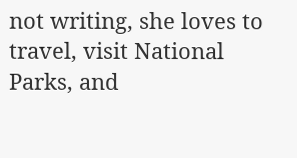not writing, she loves to travel, visit National Parks, and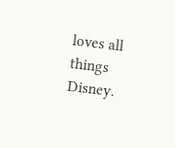loves all things Disney.